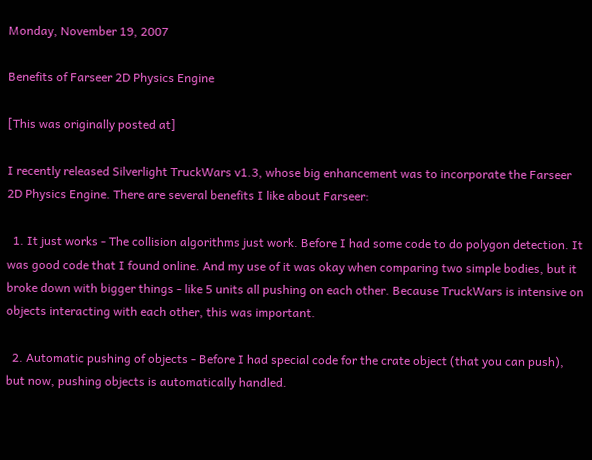Monday, November 19, 2007

Benefits of Farseer 2D Physics Engine

[This was originally posted at]

I recently released Silverlight TruckWars v1.3, whose big enhancement was to incorporate the Farseer 2D Physics Engine. There are several benefits I like about Farseer:

  1. It just works - The collision algorithms just work. Before I had some code to do polygon detection. It was good code that I found online. And my use of it was okay when comparing two simple bodies, but it broke down with bigger things - like 5 units all pushing on each other. Because TruckWars is intensive on objects interacting with each other, this was important.

  2. Automatic pushing of objects - Before I had special code for the crate object (that you can push), but now, pushing objects is automatically handled.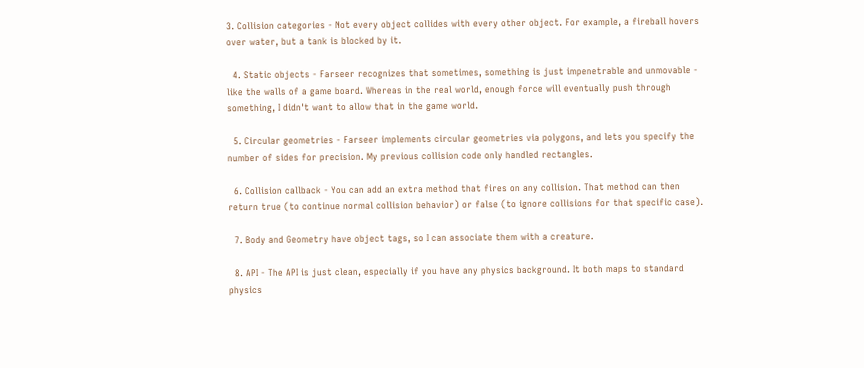3. Collision categories - Not every object collides with every other object. For example, a fireball hovers over water, but a tank is blocked by it.

  4. Static objects - Farseer recognizes that sometimes, something is just impenetrable and unmovable - like the walls of a game board. Whereas in the real world, enough force will eventually push through something, I didn't want to allow that in the game world.

  5. Circular geometries - Farseer implements circular geometries via polygons, and lets you specify the number of sides for precision. My previous collision code only handled rectangles.

  6. Collision callback - You can add an extra method that fires on any collision. That method can then return true (to continue normal collision behavior) or false (to ignore collisions for that specific case).

  7. Body and Geometry have object tags, so I can associate them with a creature.

  8. API - The API is just clean, especially if you have any physics background. It both maps to standard physics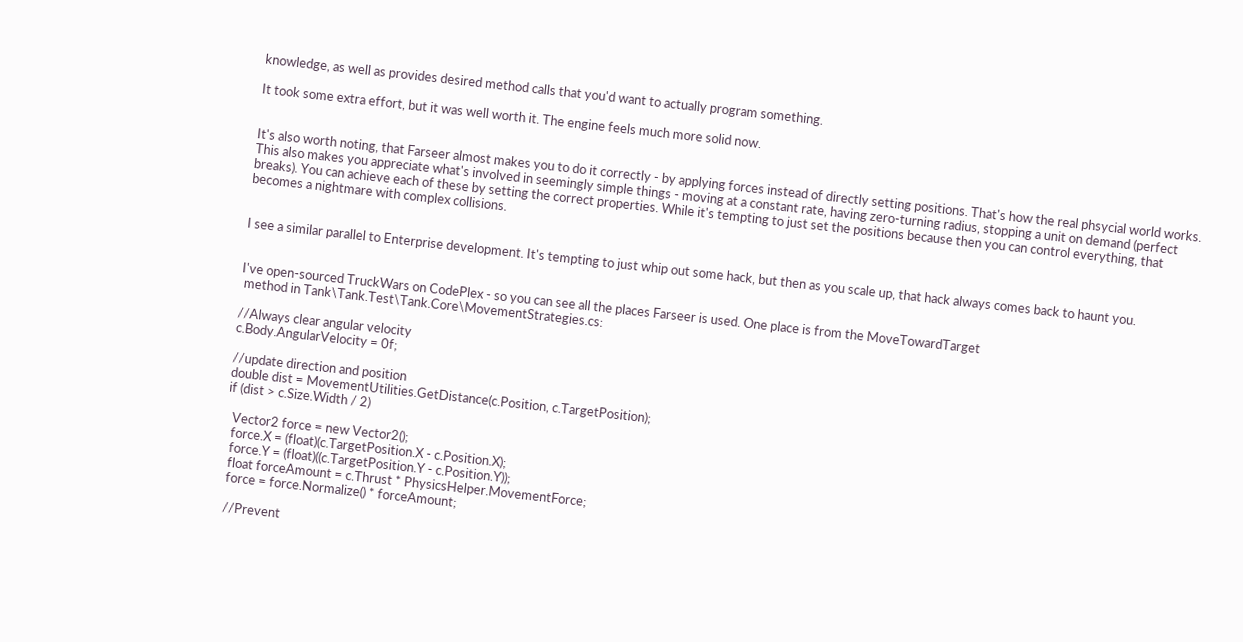knowledge, as well as provides desired method calls that you'd want to actually program something.

It took some extra effort, but it was well worth it. The engine feels much more solid now.


It's also worth noting, that Farseer almost makes you to do it correctly - by applying forces instead of directly setting positions. That's how the real phsycial world works. This also makes you appreciate what's involved in seemingly simple things - moving at a constant rate, having zero-turning radius, stopping a unit on demand (perfect breaks). You can achieve each of these by setting the correct properties. While it's tempting to just set the positions because then you can control everything, that becomes a nightmare with complex collisions.


I see a similar parallel to Enterprise development. It's tempting to just whip out some hack, but then as you scale up, that hack always comes back to haunt you.


I've open-sourced TruckWars on CodePlex - so you can see all the places Farseer is used. One place is from the MoveTowardTarget
 method in Tank\Tank.Test\Tank.Core\MovementStrategies.cs:

//Always clear angular velocity
c.Body.AngularVelocity = 0f;

//update direction and position
double dist = MovementUtilities.GetDistance(c.Position, c.TargetPosition);
if (dist > c.Size.Width / 2)

  Vector2 force = new Vector2();
  force.X = (float)(c.TargetPosition.X - c.Position.X);
  force.Y = (float)((c.TargetPosition.Y - c.Position.Y));
  float forceAmount = c.Thrust * PhysicsHelper.MovementForce;
  force = force.Normalize() * forceAmount;

  //Prevent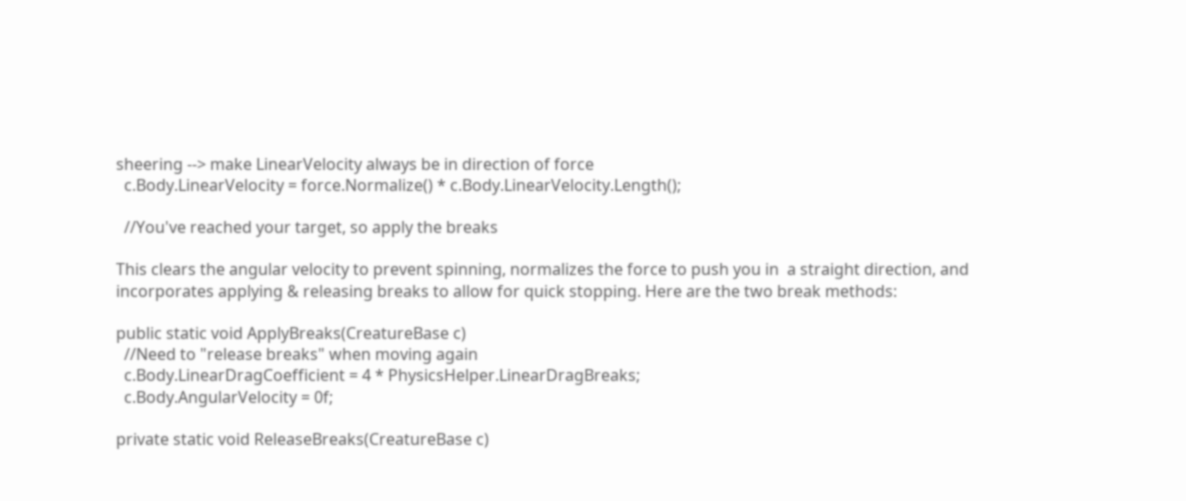sheering --> make LinearVelocity always be in direction of force
  c.Body.LinearVelocity = force.Normalize() * c.Body.LinearVelocity.Length();

  //You've reached your target, so apply the breaks

This clears the angular velocity to prevent spinning, normalizes the force to push you in  a straight direction, and incorporates applying & releasing breaks to allow for quick stopping. Here are the two break methods:

public static void ApplyBreaks(CreatureBase c)
  //Need to "release breaks" when moving again
  c.Body.LinearDragCoefficient = 4 * PhysicsHelper.LinearDragBreaks;
  c.Body.AngularVelocity = 0f;

private static void ReleaseBreaks(CreatureBase c)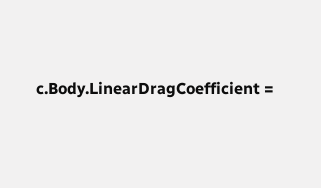c.Body.LinearDragCoefficient =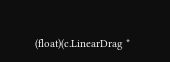(float)(c.LinearDrag *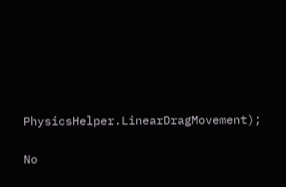PhysicsHelper.LinearDragMovement);

No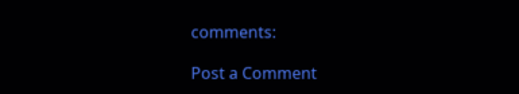comments:

Post a Comment